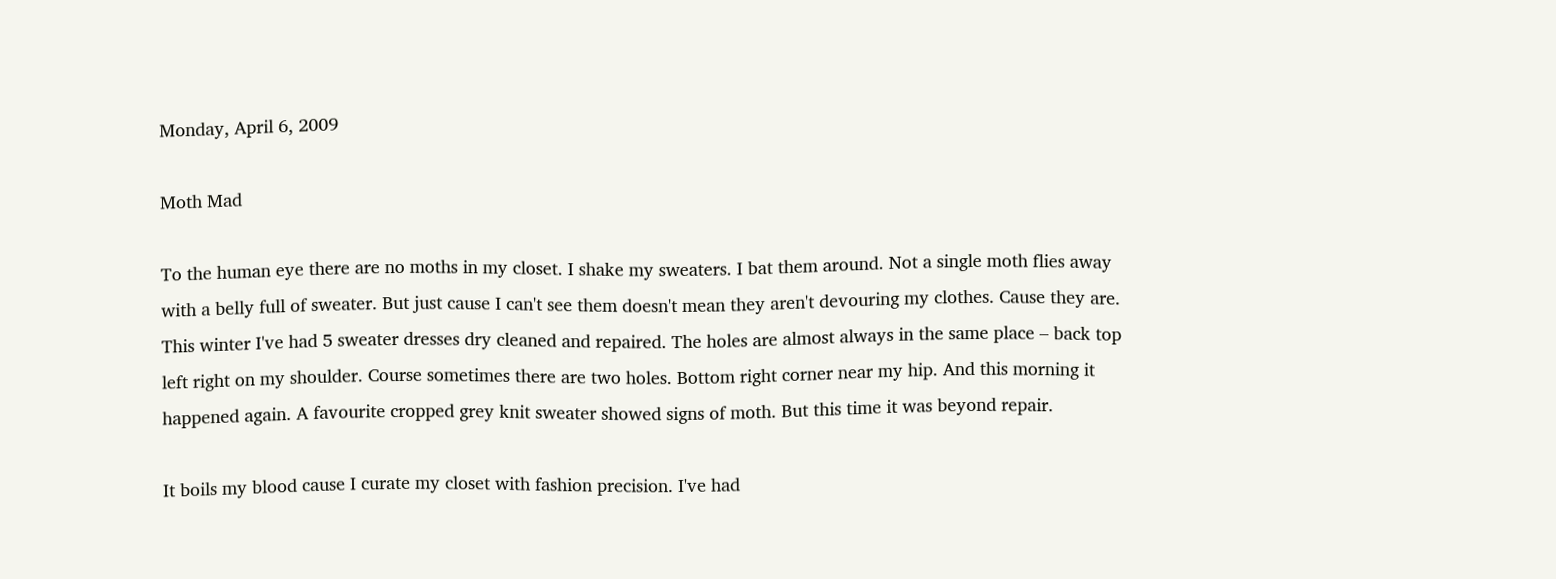Monday, April 6, 2009

Moth Mad

To the human eye there are no moths in my closet. I shake my sweaters. I bat them around. Not a single moth flies away with a belly full of sweater. But just cause I can't see them doesn't mean they aren't devouring my clothes. Cause they are. This winter I've had 5 sweater dresses dry cleaned and repaired. The holes are almost always in the same place – back top left right on my shoulder. Course sometimes there are two holes. Bottom right corner near my hip. And this morning it happened again. A favourite cropped grey knit sweater showed signs of moth. But this time it was beyond repair.

It boils my blood cause I curate my closet with fashion precision. I've had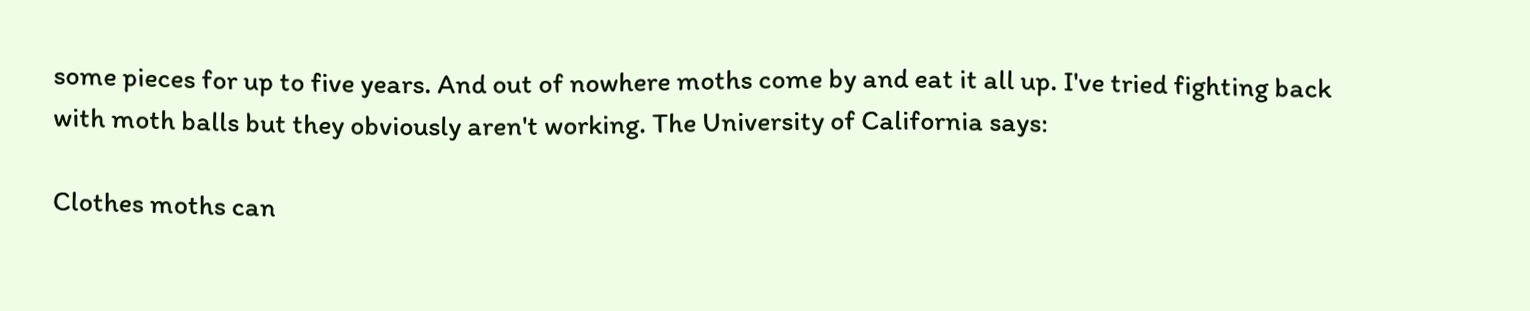some pieces for up to five years. And out of nowhere moths come by and eat it all up. I've tried fighting back with moth balls but they obviously aren't working. The University of California says:

Clothes moths can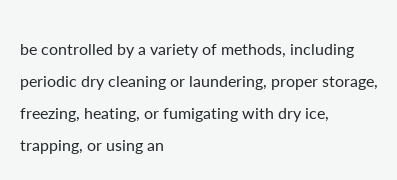be controlled by a variety of methods, including periodic dry cleaning or laundering, proper storage, freezing, heating, or fumigating with dry ice, trapping, or using an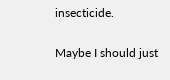insecticide.

Maybe I should just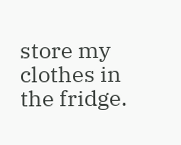store my clothes in the fridge.